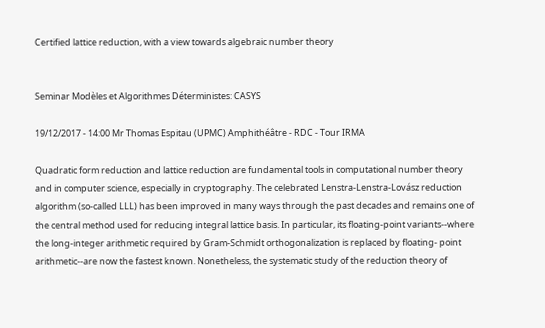Certified lattice reduction, with a view towards algebraic number theory


Seminar Modèles et Algorithmes Déterministes: CASYS

19/12/2017 - 14:00 Mr Thomas Espitau (UPMC) Amphithéâtre - RDC - Tour IRMA

Quadratic form reduction and lattice reduction are fundamental tools in computational number theory and in computer science, especially in cryptography. The celebrated Lenstra-Lenstra-Lovász reduction algorithm (so-called LLL) has been improved in many ways through the past decades and remains one of the central method used for reducing integral lattice basis. In particular, its floating-point variants--where the long-integer arithmetic required by Gram-Schmidt orthogonalization is replaced by floating- point arithmetic--are now the fastest known. Nonetheless, the systematic study of the reduction theory of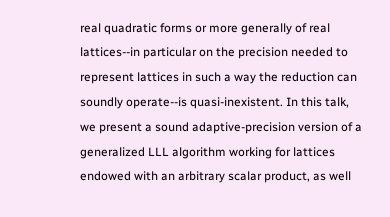real quadratic forms or more generally of real lattices--in particular on the precision needed to represent lattices in such a way the reduction can soundly operate--is quasi-inexistent. In this talk, we present a sound adaptive-precision version of a generalized LLL algorithm working for lattices endowed with an arbitrary scalar product, as well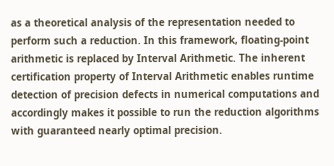as a theoretical analysis of the representation needed to perform such a reduction. In this framework, floating-point arithmetic is replaced by Interval Arithmetic. The inherent certification property of Interval Arithmetic enables runtime detection of precision defects in numerical computations and accordingly makes it possible to run the reduction algorithms with guaranteed nearly optimal precision.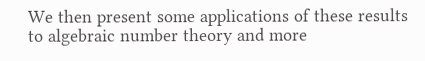We then present some applications of these results to algebraic number theory and more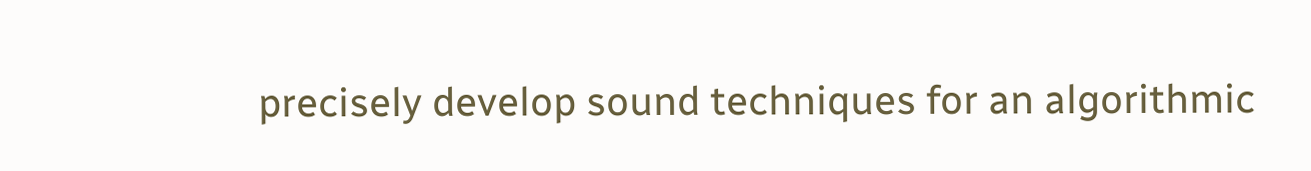precisely develop sound techniques for an algorithmic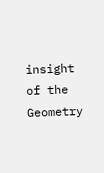insight of the Geometry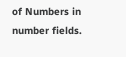of Numbers in number fields.